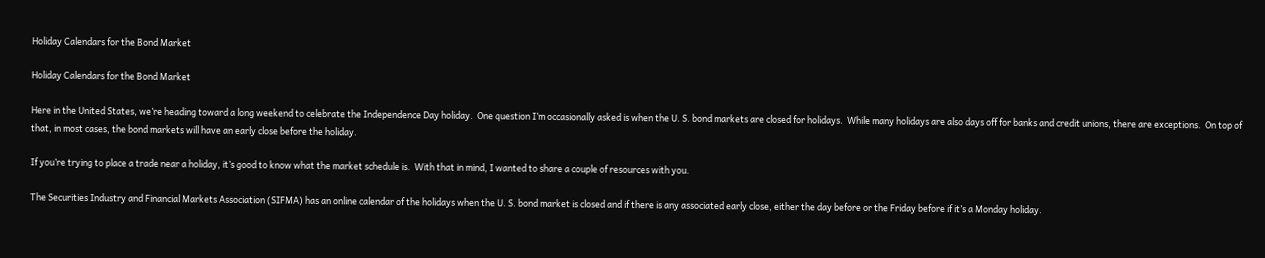Holiday Calendars for the Bond Market

Holiday Calendars for the Bond Market

Here in the United States, we’re heading toward a long weekend to celebrate the Independence Day holiday.  One question I’m occasionally asked is when the U. S. bond markets are closed for holidays.  While many holidays are also days off for banks and credit unions, there are exceptions.  On top of that, in most cases, the bond markets will have an early close before the holiday.

If you’re trying to place a trade near a holiday, it’s good to know what the market schedule is.  With that in mind, I wanted to share a couple of resources with you.

The Securities Industry and Financial Markets Association (SIFMA) has an online calendar of the holidays when the U. S. bond market is closed and if there is any associated early close, either the day before or the Friday before if it’s a Monday holiday.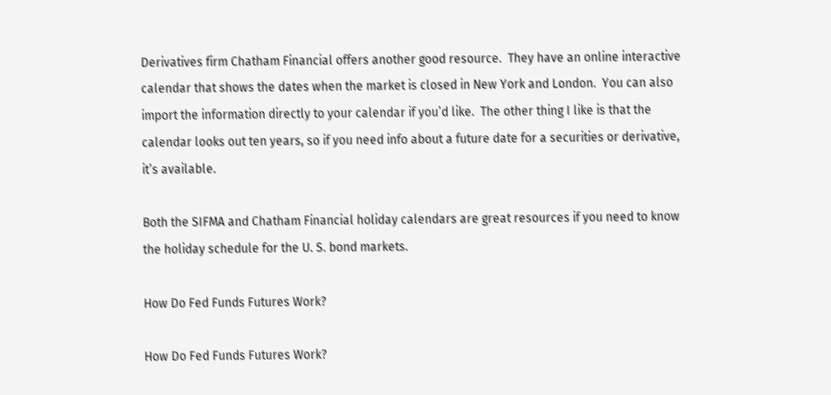Derivatives firm Chatham Financial offers another good resource.  They have an online interactive calendar that shows the dates when the market is closed in New York and London.  You can also import the information directly to your calendar if you’d like.  The other thing I like is that the calendar looks out ten years, so if you need info about a future date for a securities or derivative, it’s available.

Both the SIFMA and Chatham Financial holiday calendars are great resources if you need to know the holiday schedule for the U. S. bond markets.

How Do Fed Funds Futures Work?

How Do Fed Funds Futures Work?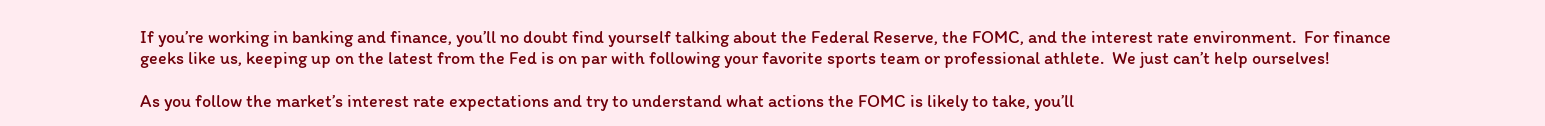If you’re working in banking and finance, you’ll no doubt find yourself talking about the Federal Reserve, the FOMC, and the interest rate environment.  For finance geeks like us, keeping up on the latest from the Fed is on par with following your favorite sports team or professional athlete.  We just can’t help ourselves!

As you follow the market’s interest rate expectations and try to understand what actions the FOMC is likely to take, you’ll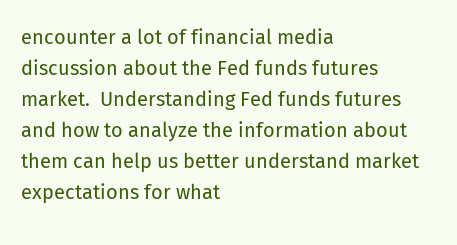encounter a lot of financial media discussion about the Fed funds futures market.  Understanding Fed funds futures and how to analyze the information about them can help us better understand market expectations for what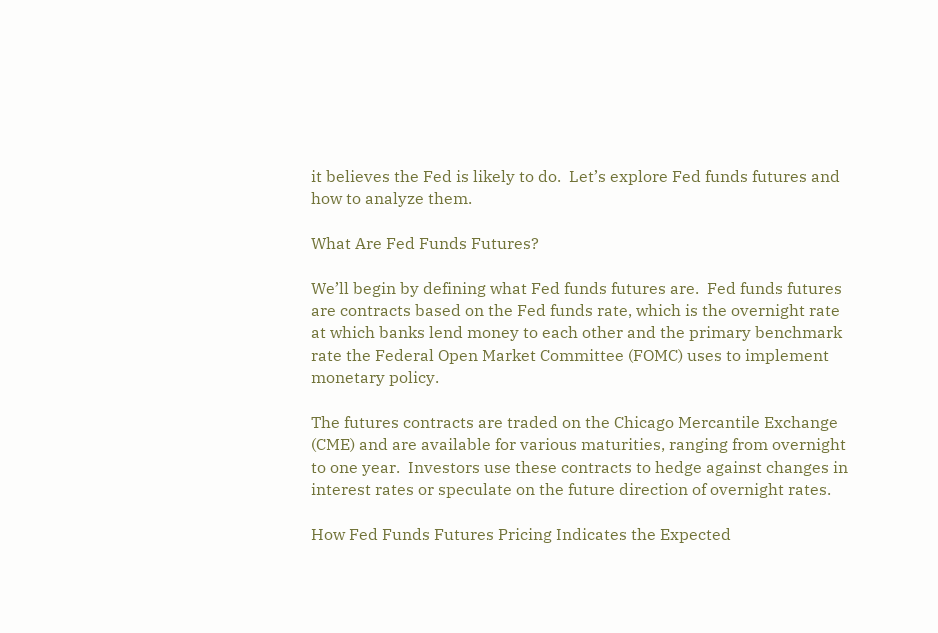it believes the Fed is likely to do.  Let’s explore Fed funds futures and how to analyze them.

What Are Fed Funds Futures?

We’ll begin by defining what Fed funds futures are.  Fed funds futures are contracts based on the Fed funds rate, which is the overnight rate at which banks lend money to each other and the primary benchmark rate the Federal Open Market Committee (FOMC) uses to implement monetary policy.

The futures contracts are traded on the Chicago Mercantile Exchange (CME) and are available for various maturities, ranging from overnight to one year.  Investors use these contracts to hedge against changes in interest rates or speculate on the future direction of overnight rates.

How Fed Funds Futures Pricing Indicates the Expected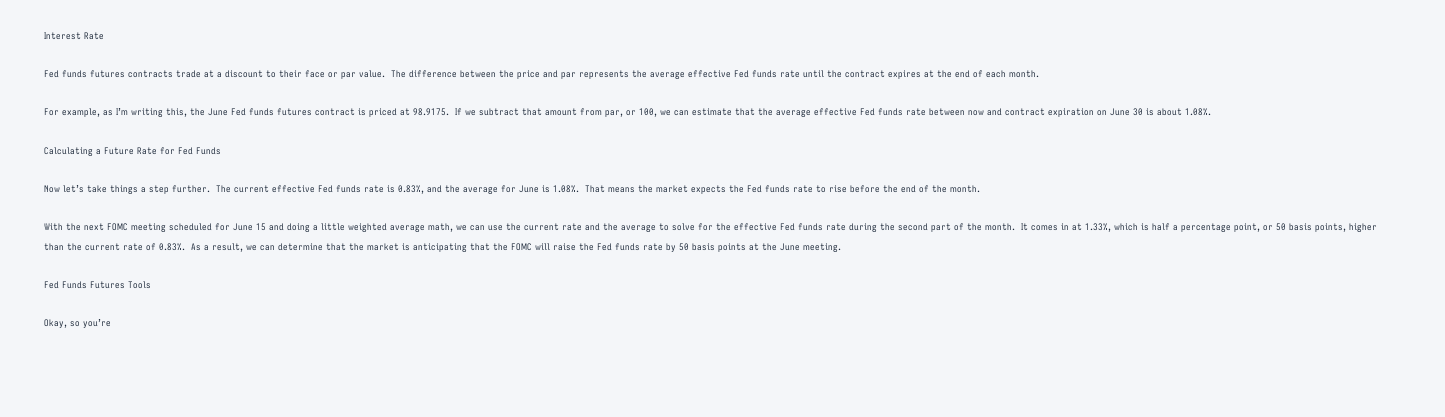Interest Rate

Fed funds futures contracts trade at a discount to their face or par value.  The difference between the price and par represents the average effective Fed funds rate until the contract expires at the end of each month.

For example, as I’m writing this, the June Fed funds futures contract is priced at 98.9175.  If we subtract that amount from par, or 100, we can estimate that the average effective Fed funds rate between now and contract expiration on June 30 is about 1.08%.

Calculating a Future Rate for Fed Funds

Now let’s take things a step further.  The current effective Fed funds rate is 0.83%, and the average for June is 1.08%.  That means the market expects the Fed funds rate to rise before the end of the month.

With the next FOMC meeting scheduled for June 15 and doing a little weighted average math, we can use the current rate and the average to solve for the effective Fed funds rate during the second part of the month.  It comes in at 1.33%, which is half a percentage point, or 50 basis points, higher than the current rate of 0.83%.  As a result, we can determine that the market is anticipating that the FOMC will raise the Fed funds rate by 50 basis points at the June meeting.

Fed Funds Futures Tools

Okay, so you’re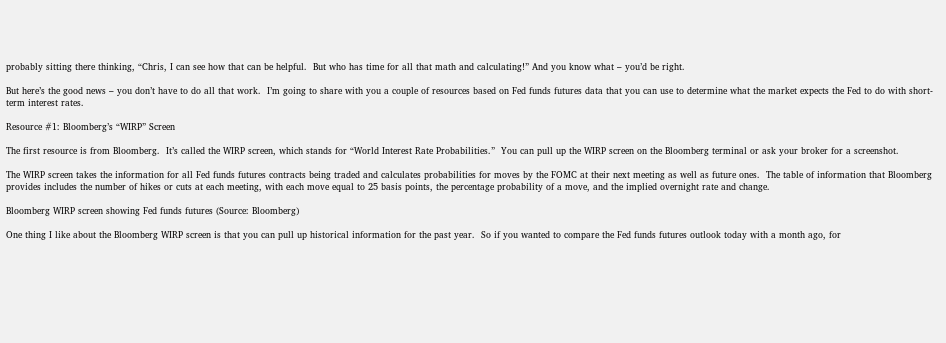probably sitting there thinking, “Chris, I can see how that can be helpful.  But who has time for all that math and calculating!” And you know what – you’d be right.

But here’s the good news – you don’t have to do all that work.  I’m going to share with you a couple of resources based on Fed funds futures data that you can use to determine what the market expects the Fed to do with short-term interest rates.

Resource #1: Bloomberg’s “WIRP” Screen

The first resource is from Bloomberg.  It’s called the WIRP screen, which stands for “World Interest Rate Probabilities.”  You can pull up the WIRP screen on the Bloomberg terminal or ask your broker for a screenshot.

The WIRP screen takes the information for all Fed funds futures contracts being traded and calculates probabilities for moves by the FOMC at their next meeting as well as future ones.  The table of information that Bloomberg provides includes the number of hikes or cuts at each meeting, with each move equal to 25 basis points, the percentage probability of a move, and the implied overnight rate and change.

Bloomberg WIRP screen showing Fed funds futures (Source: Bloomberg)

One thing I like about the Bloomberg WIRP screen is that you can pull up historical information for the past year.  So if you wanted to compare the Fed funds futures outlook today with a month ago, for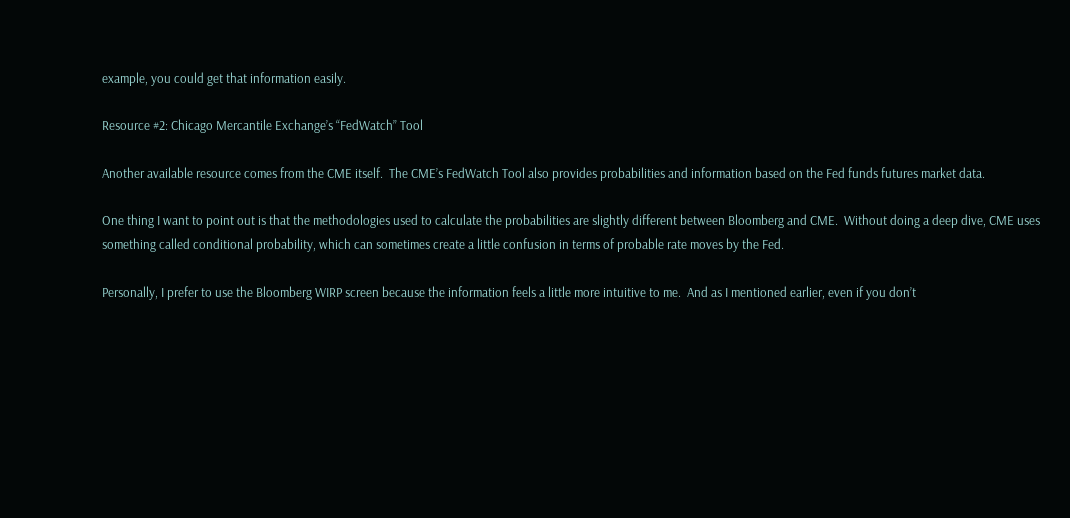example, you could get that information easily.

Resource #2: Chicago Mercantile Exchange’s “FedWatch” Tool

Another available resource comes from the CME itself.  The CME’s FedWatch Tool also provides probabilities and information based on the Fed funds futures market data.

One thing I want to point out is that the methodologies used to calculate the probabilities are slightly different between Bloomberg and CME.  Without doing a deep dive, CME uses something called conditional probability, which can sometimes create a little confusion in terms of probable rate moves by the Fed.

Personally, I prefer to use the Bloomberg WIRP screen because the information feels a little more intuitive to me.  And as I mentioned earlier, even if you don’t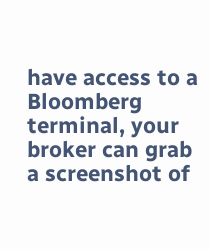have access to a Bloomberg terminal, your broker can grab a screenshot of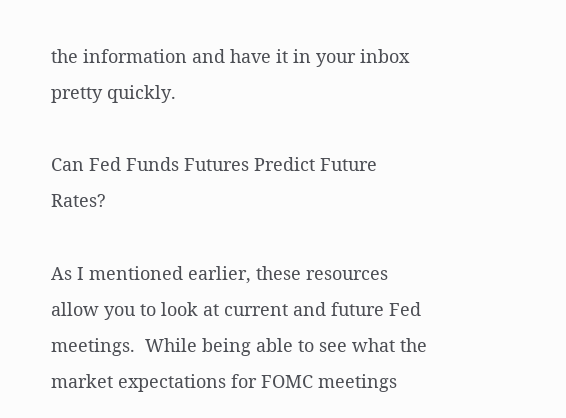the information and have it in your inbox pretty quickly.

Can Fed Funds Futures Predict Future Rates?

As I mentioned earlier, these resources allow you to look at current and future Fed meetings.  While being able to see what the market expectations for FOMC meetings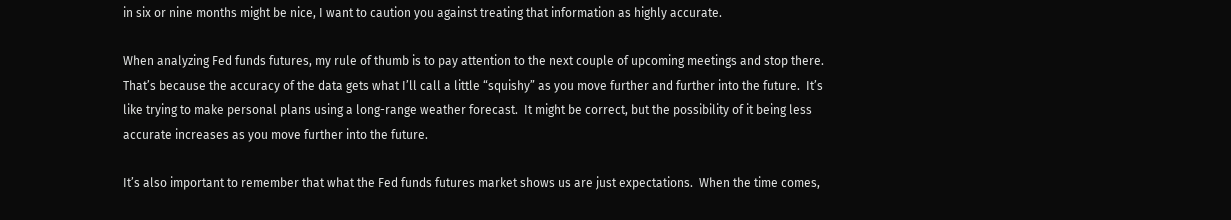in six or nine months might be nice, I want to caution you against treating that information as highly accurate.

When analyzing Fed funds futures, my rule of thumb is to pay attention to the next couple of upcoming meetings and stop there.  That’s because the accuracy of the data gets what I’ll call a little “squishy” as you move further and further into the future.  It’s like trying to make personal plans using a long-range weather forecast.  It might be correct, but the possibility of it being less accurate increases as you move further into the future.

It’s also important to remember that what the Fed funds futures market shows us are just expectations.  When the time comes,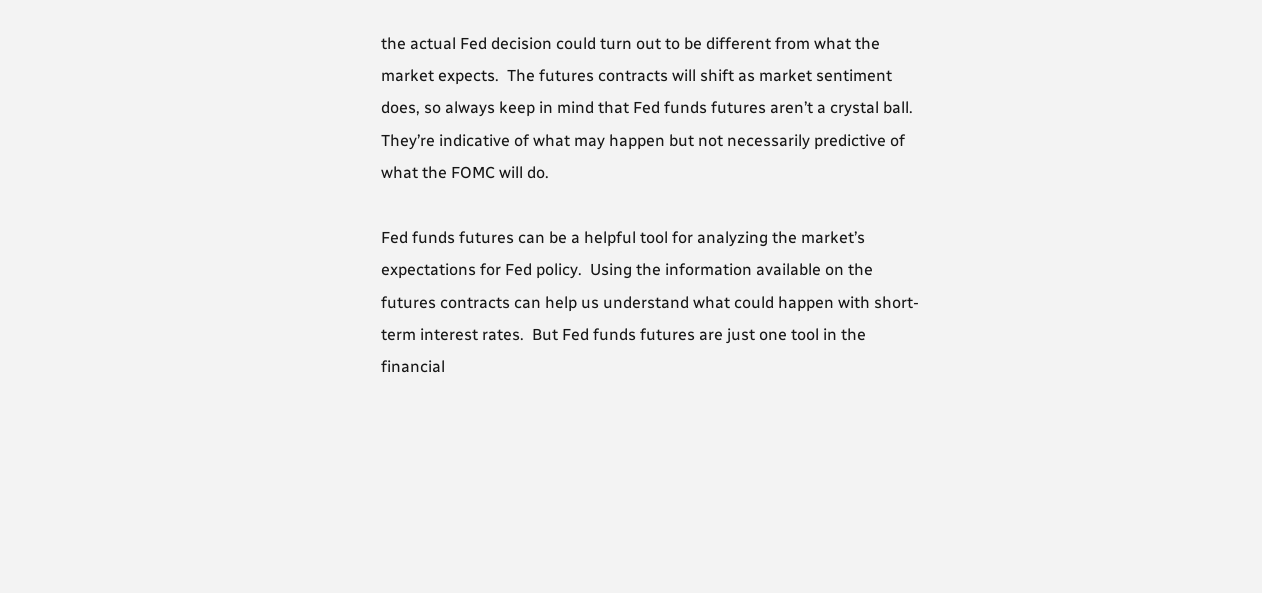the actual Fed decision could turn out to be different from what the market expects.  The futures contracts will shift as market sentiment does, so always keep in mind that Fed funds futures aren’t a crystal ball.  They’re indicative of what may happen but not necessarily predictive of what the FOMC will do.

Fed funds futures can be a helpful tool for analyzing the market’s expectations for Fed policy.  Using the information available on the futures contracts can help us understand what could happen with short-term interest rates.  But Fed funds futures are just one tool in the financial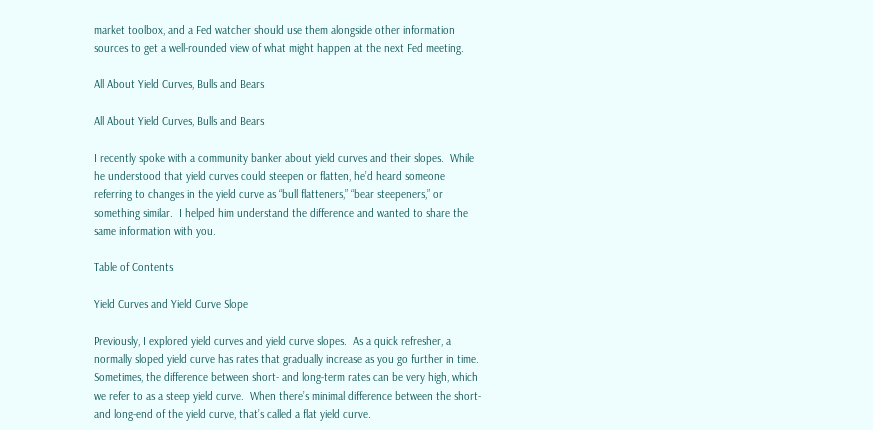market toolbox, and a Fed watcher should use them alongside other information sources to get a well-rounded view of what might happen at the next Fed meeting.

All About Yield Curves, Bulls and Bears

All About Yield Curves, Bulls and Bears

I recently spoke with a community banker about yield curves and their slopes.  While he understood that yield curves could steepen or flatten, he’d heard someone referring to changes in the yield curve as “bull flatteners,” “bear steepeners,” or something similar.  I helped him understand the difference and wanted to share the same information with you.

Table of Contents

Yield Curves and Yield Curve Slope

Previously, I explored yield curves and yield curve slopes.  As a quick refresher, a normally sloped yield curve has rates that gradually increase as you go further in time.  Sometimes, the difference between short- and long-term rates can be very high, which we refer to as a steep yield curve.  When there’s minimal difference between the short- and long-end of the yield curve, that’s called a flat yield curve.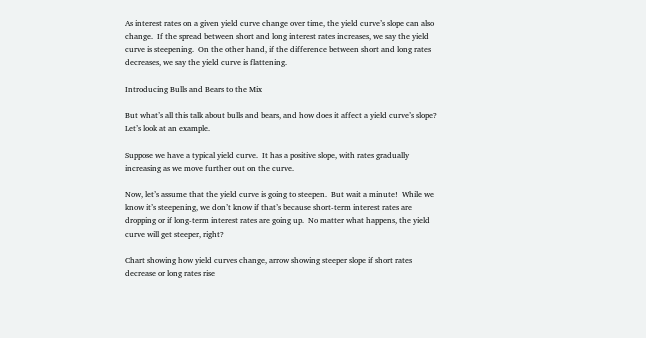As interest rates on a given yield curve change over time, the yield curve’s slope can also change.  If the spread between short and long interest rates increases, we say the yield curve is steepening.  On the other hand, if the difference between short and long rates decreases, we say the yield curve is flattening.

Introducing Bulls and Bears to the Mix

But what’s all this talk about bulls and bears, and how does it affect a yield curve’s slope?  Let’s look at an example.

Suppose we have a typical yield curve.  It has a positive slope, with rates gradually increasing as we move further out on the curve.

Now, let’s assume that the yield curve is going to steepen.  But wait a minute!  While we know it’s steepening, we don’t know if that’s because short-term interest rates are dropping or if long-term interest rates are going up.  No matter what happens, the yield curve will get steeper, right?

Chart showing how yield curves change, arrow showing steeper slope if short rates decrease or long rates rise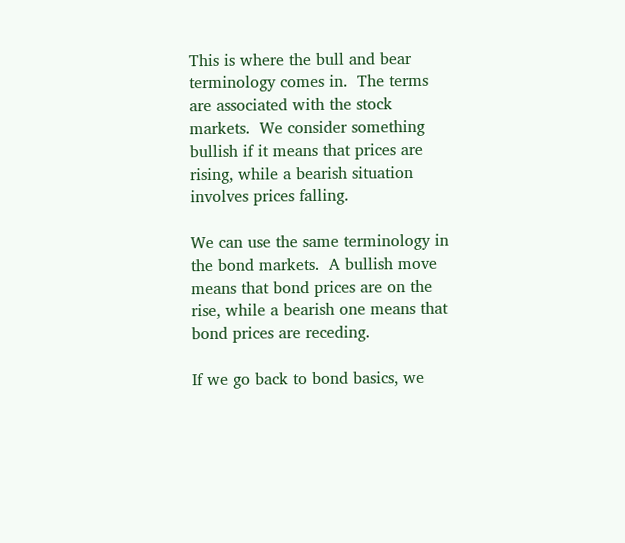This is where the bull and bear terminology comes in.  The terms are associated with the stock markets.  We consider something bullish if it means that prices are rising, while a bearish situation involves prices falling.

We can use the same terminology in the bond markets.  A bullish move means that bond prices are on the rise, while a bearish one means that bond prices are receding.

If we go back to bond basics, we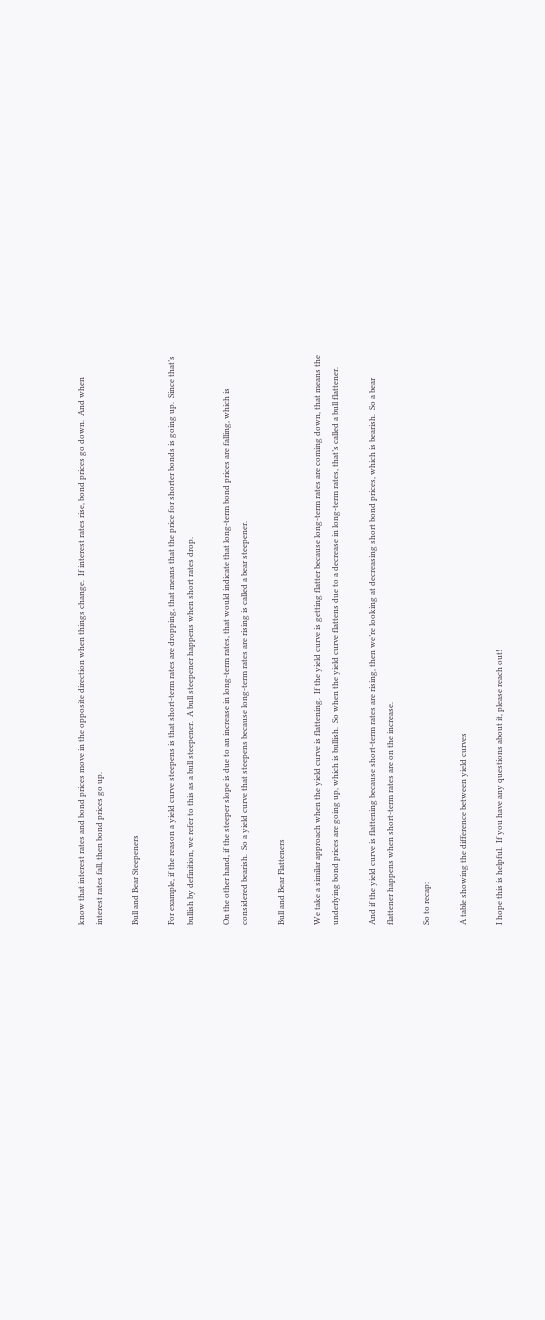know that interest rates and bond prices move in the opposite direction when things change.  If interest rates rise, bond prices go down.  And when interest rates fall, then bond prices go up.

Bull and Bear Steepeners

For example, if the reason a yield curve steepens is that short-term rates are dropping, that means that the price for shorter bonds is going up.  Since that’s bullish by definition, we refer to this as a bull steepener.  A bull steepener happens when short rates drop.

On the other hand, if the steeper slope is due to an increase in long-term rates, that would indicate that long-term bond prices are falling, which is considered bearish.  So a yield curve that steepens because long-term rates are rising is called a bear steepener.

Bull and Bear Flatteners

We take a similar approach when the yield curve is flattening.  If the yield curve is getting flatter because long-term rates are coming down, that means the underlying bond prices are going up, which is bullish.  So when the yield curve flattens due to a decrease in long-term rates, that’s called a bull flattener.

And if the yield curve is flattening because short-term rates are rising, then we’re looking at decreasing short bond prices, which is bearish.  So a bear flattener happens when short-term rates are on the increase.

So to recap:

A table showing the difference between yield curves

I hope this is helpful.  If you have any questions about it, please reach out!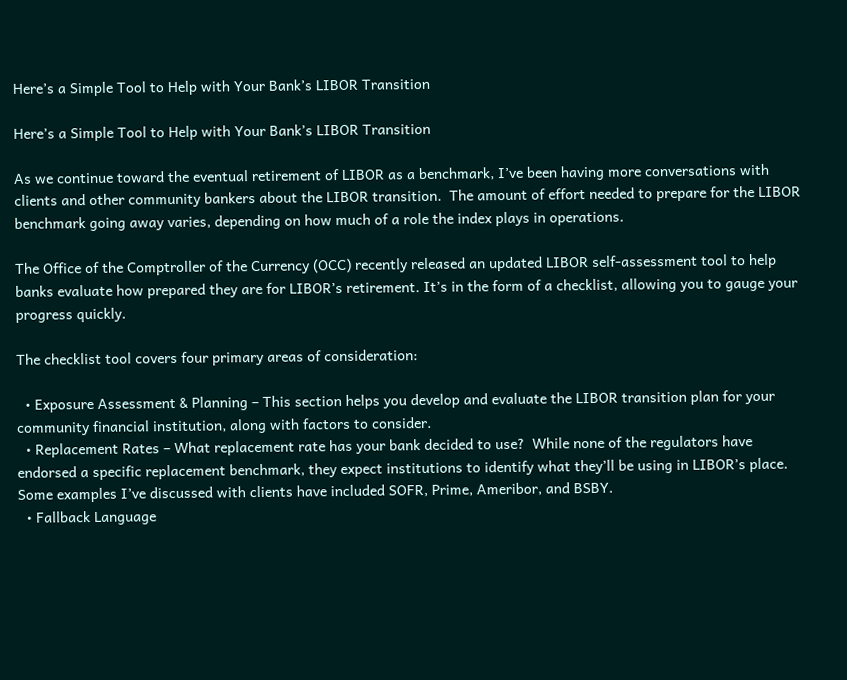Here’s a Simple Tool to Help with Your Bank’s LIBOR Transition

Here’s a Simple Tool to Help with Your Bank’s LIBOR Transition

As we continue toward the eventual retirement of LIBOR as a benchmark, I’ve been having more conversations with clients and other community bankers about the LIBOR transition.  The amount of effort needed to prepare for the LIBOR benchmark going away varies, depending on how much of a role the index plays in operations.

The Office of the Comptroller of the Currency (OCC) recently released an updated LIBOR self-assessment tool to help banks evaluate how prepared they are for LIBOR’s retirement. It’s in the form of a checklist, allowing you to gauge your progress quickly.

The checklist tool covers four primary areas of consideration:

  • Exposure Assessment & Planning – This section helps you develop and evaluate the LIBOR transition plan for your community financial institution, along with factors to consider.
  • Replacement Rates – What replacement rate has your bank decided to use?  While none of the regulators have endorsed a specific replacement benchmark, they expect institutions to identify what they’ll be using in LIBOR’s place.  Some examples I’ve discussed with clients have included SOFR, Prime, Ameribor, and BSBY.
  • Fallback Language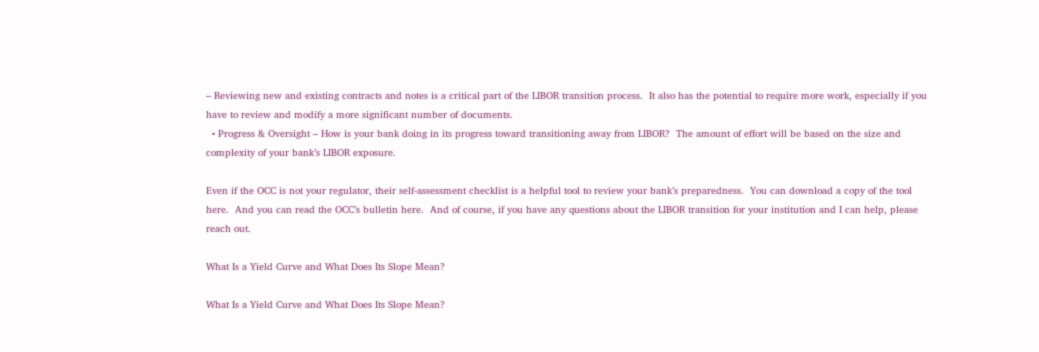– Reviewing new and existing contracts and notes is a critical part of the LIBOR transition process.  It also has the potential to require more work, especially if you have to review and modify a more significant number of documents.
  • Progress & Oversight – How is your bank doing in its progress toward transitioning away from LIBOR?  The amount of effort will be based on the size and complexity of your bank’s LIBOR exposure.

Even if the OCC is not your regulator, their self-assessment checklist is a helpful tool to review your bank’s preparedness.  You can download a copy of the tool here.  And you can read the OCC’s bulletin here.  And of course, if you have any questions about the LIBOR transition for your institution and I can help, please reach out.

What Is a Yield Curve and What Does Its Slope Mean?

What Is a Yield Curve and What Does Its Slope Mean?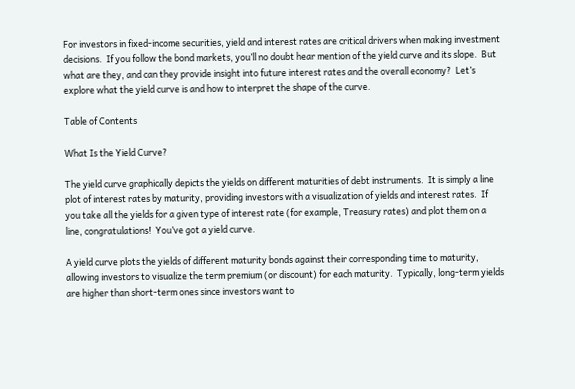For investors in fixed-income securities, yield and interest rates are critical drivers when making investment decisions.  If you follow the bond markets, you’ll no doubt hear mention of the yield curve and its slope.  But what are they, and can they provide insight into future interest rates and the overall economy?  Let’s explore what the yield curve is and how to interpret the shape of the curve.

Table of Contents

What Is the Yield Curve?

The yield curve graphically depicts the yields on different maturities of debt instruments.  It is simply a line plot of interest rates by maturity, providing investors with a visualization of yields and interest rates.  If you take all the yields for a given type of interest rate (for example, Treasury rates) and plot them on a line, congratulations!  You’ve got a yield curve.

A yield curve plots the yields of different maturity bonds against their corresponding time to maturity, allowing investors to visualize the term premium (or discount) for each maturity.  Typically, long-term yields are higher than short-term ones since investors want to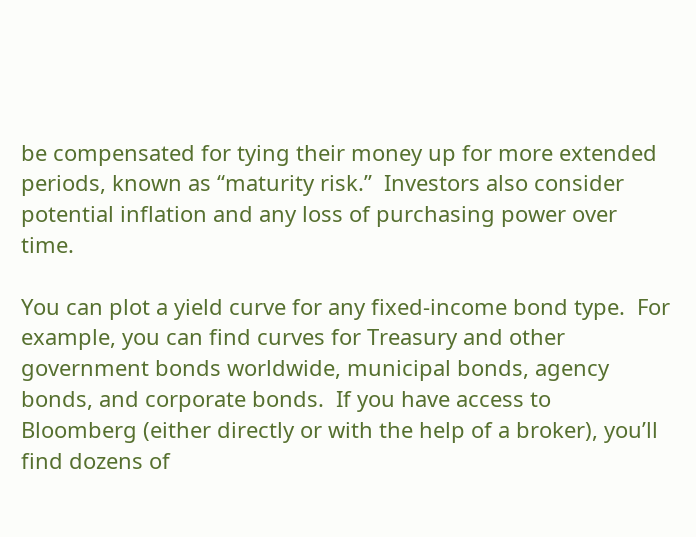be compensated for tying their money up for more extended periods, known as “maturity risk.”  Investors also consider potential inflation and any loss of purchasing power over time.

You can plot a yield curve for any fixed-income bond type.  For example, you can find curves for Treasury and other government bonds worldwide, municipal bonds, agency bonds, and corporate bonds.  If you have access to Bloomberg (either directly or with the help of a broker), you’ll find dozens of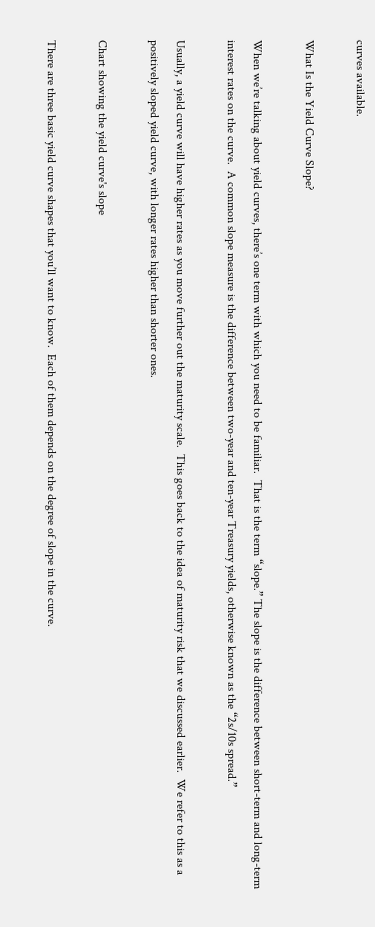curves available.

What Is the Yield Curve Slope?

When we’re talking about yield curves, there’s one term with which you need to be familiar.  That is the term “slope.” The slope is the difference between short-term and long-term interest rates on the curve.  A common slope measure is the difference between two-year and ten-year Treasury yields, otherwise known as the “2s/10s spread.”

Usually, a yield curve will have higher rates as you move further out the maturity scale.  This goes back to the idea of maturity risk that we discussed earlier.  We refer to this as a positively sloped yield curve, with longer rates higher than shorter ones.

Chart showing the yield curve's slope

There are three basic yield curve shapes that you’ll want to know.  Each of them depends on the degree of slope in the curve.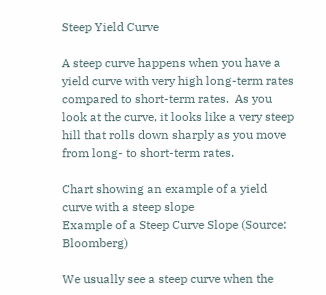Steep Yield Curve

A steep curve happens when you have a yield curve with very high long-term rates compared to short-term rates.  As you look at the curve, it looks like a very steep hill that rolls down sharply as you move from long- to short-term rates.

Chart showing an example of a yield curve with a steep slope
Example of a Steep Curve Slope (Source: Bloomberg)

We usually see a steep curve when the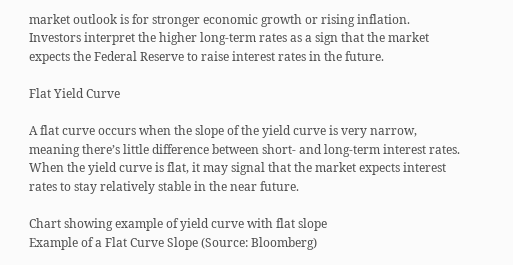market outlook is for stronger economic growth or rising inflation.  Investors interpret the higher long-term rates as a sign that the market expects the Federal Reserve to raise interest rates in the future.

Flat Yield Curve

A flat curve occurs when the slope of the yield curve is very narrow, meaning there’s little difference between short- and long-term interest rates.  When the yield curve is flat, it may signal that the market expects interest rates to stay relatively stable in the near future.

Chart showing example of yield curve with flat slope
Example of a Flat Curve Slope (Source: Bloomberg)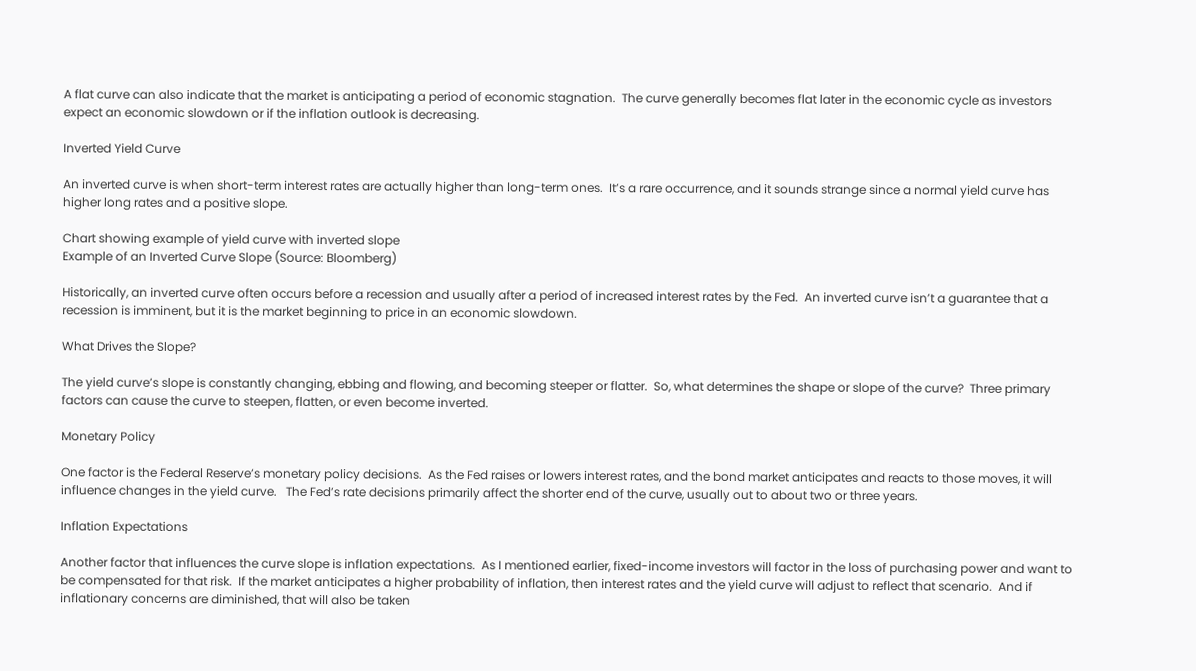A flat curve can also indicate that the market is anticipating a period of economic stagnation.  The curve generally becomes flat later in the economic cycle as investors expect an economic slowdown or if the inflation outlook is decreasing.

Inverted Yield Curve

An inverted curve is when short-term interest rates are actually higher than long-term ones.  It’s a rare occurrence, and it sounds strange since a normal yield curve has higher long rates and a positive slope.

Chart showing example of yield curve with inverted slope
Example of an Inverted Curve Slope (Source: Bloomberg)

Historically, an inverted curve often occurs before a recession and usually after a period of increased interest rates by the Fed.  An inverted curve isn’t a guarantee that a recession is imminent, but it is the market beginning to price in an economic slowdown.

What Drives the Slope?

The yield curve’s slope is constantly changing, ebbing and flowing, and becoming steeper or flatter.  So, what determines the shape or slope of the curve?  Three primary factors can cause the curve to steepen, flatten, or even become inverted.

Monetary Policy

One factor is the Federal Reserve’s monetary policy decisions.  As the Fed raises or lowers interest rates, and the bond market anticipates and reacts to those moves, it will influence changes in the yield curve.   The Fed’s rate decisions primarily affect the shorter end of the curve, usually out to about two or three years.

Inflation Expectations

Another factor that influences the curve slope is inflation expectations.  As I mentioned earlier, fixed-income investors will factor in the loss of purchasing power and want to be compensated for that risk.  If the market anticipates a higher probability of inflation, then interest rates and the yield curve will adjust to reflect that scenario.  And if inflationary concerns are diminished, that will also be taken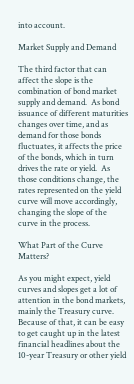into account.

Market Supply and Demand

The third factor that can affect the slope is the combination of bond market supply and demand.  As bond issuance of different maturities changes over time, and as demand for those bonds fluctuates, it affects the price of the bonds, which in turn drives the rate or yield.  As those conditions change, the rates represented on the yield curve will move accordingly, changing the slope of the curve in the process.

What Part of the Curve Matters?

As you might expect, yield curves and slopes get a lot of attention in the bond markets, mainly the Treasury curve.  Because of that, it can be easy to get caught up in the latest financial headlines about the 10-year Treasury or other yield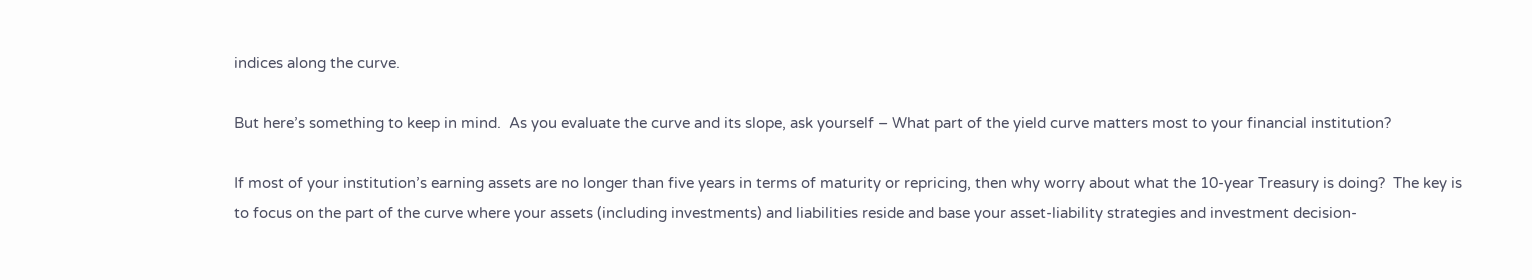indices along the curve.

But here’s something to keep in mind.  As you evaluate the curve and its slope, ask yourself – What part of the yield curve matters most to your financial institution?

If most of your institution’s earning assets are no longer than five years in terms of maturity or repricing, then why worry about what the 10-year Treasury is doing?  The key is to focus on the part of the curve where your assets (including investments) and liabilities reside and base your asset-liability strategies and investment decision-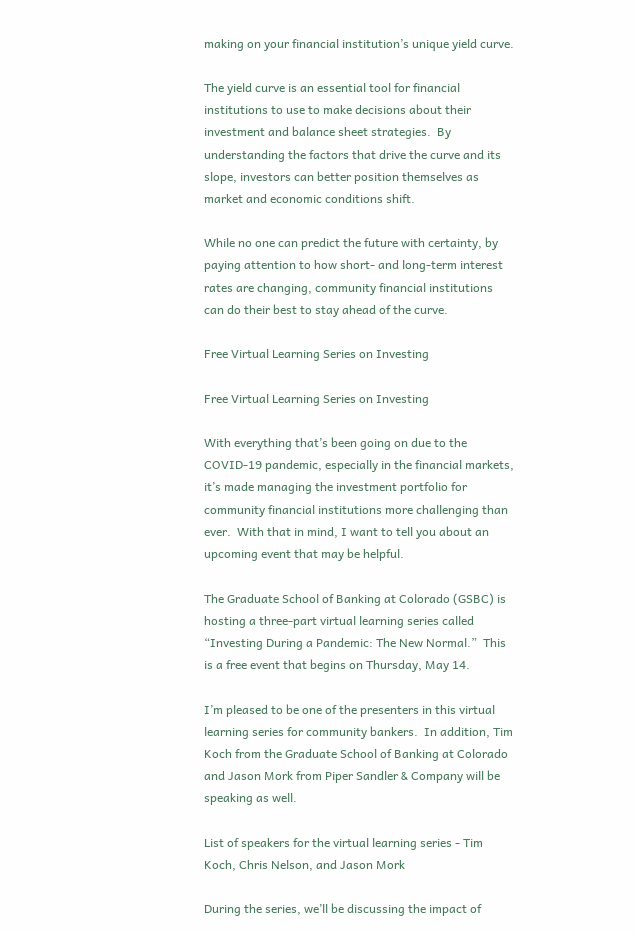making on your financial institution’s unique yield curve.

The yield curve is an essential tool for financial institutions to use to make decisions about their investment and balance sheet strategies.  By understanding the factors that drive the curve and its slope, investors can better position themselves as market and economic conditions shift.

While no one can predict the future with certainty, by paying attention to how short- and long-term interest rates are changing, community financial institutions can do their best to stay ahead of the curve.

Free Virtual Learning Series on Investing

Free Virtual Learning Series on Investing

With everything that’s been going on due to the COVID-19 pandemic, especially in the financial markets, it’s made managing the investment portfolio for community financial institutions more challenging than ever.  With that in mind, I want to tell you about an upcoming event that may be helpful.

The Graduate School of Banking at Colorado (GSBC) is hosting a three-part virtual learning series called “Investing During a Pandemic: The New Normal.”  This is a free event that begins on Thursday, May 14.

I’m pleased to be one of the presenters in this virtual learning series for community bankers.  In addition, Tim Koch from the Graduate School of Banking at Colorado and Jason Mork from Piper Sandler & Company will be speaking as well.

List of speakers for the virtual learning series - Tim Koch, Chris Nelson, and Jason Mork

During the series, we’ll be discussing the impact of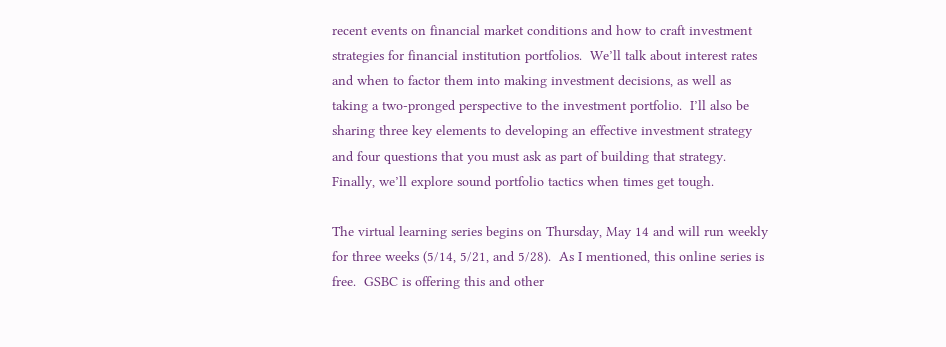recent events on financial market conditions and how to craft investment strategies for financial institution portfolios.  We’ll talk about interest rates and when to factor them into making investment decisions, as well as taking a two-pronged perspective to the investment portfolio.  I’ll also be sharing three key elements to developing an effective investment strategy and four questions that you must ask as part of building that strategy.  Finally, we’ll explore sound portfolio tactics when times get tough.

The virtual learning series begins on Thursday, May 14 and will run weekly for three weeks (5/14, 5/21, and 5/28).  As I mentioned, this online series is free.  GSBC is offering this and other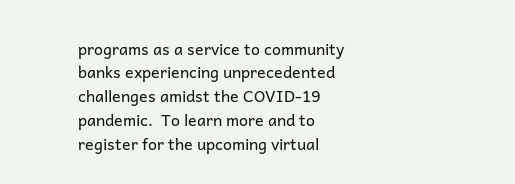programs as a service to community banks experiencing unprecedented challenges amidst the COVID-19 pandemic.  To learn more and to register for the upcoming virtual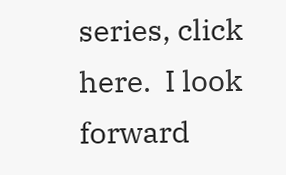series, click here.  I look forward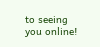to seeing you online!